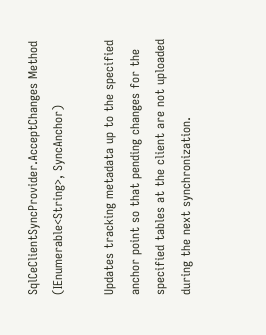SqlCeClientSyncProvider.AcceptChanges Method (IEnumerable<String>, SyncAnchor)

Updates tracking metadata up to the specified anchor point so that pending changes for the specified tables at the client are not uploaded during the next synchronization.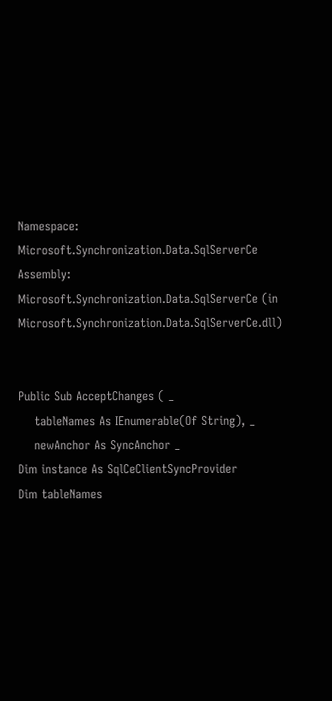Namespace:  Microsoft.Synchronization.Data.SqlServerCe
Assembly:  Microsoft.Synchronization.Data.SqlServerCe (in Microsoft.Synchronization.Data.SqlServerCe.dll)


Public Sub AcceptChanges ( _
    tableNames As IEnumerable(Of String), _
    newAnchor As SyncAnchor _
Dim instance As SqlCeClientSyncProvider
Dim tableNames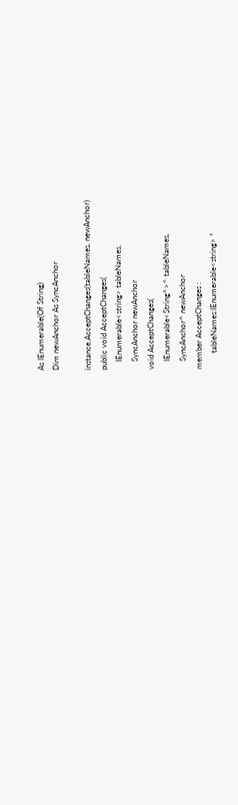As IEnumerable(Of String)
Dim newAnchor As SyncAnchor

instance.AcceptChanges(tableNames, newAnchor)
public void AcceptChanges(
    IEnumerable<string> tableNames,
    SyncAnchor newAnchor
void AcceptChanges(
    IEnumerable<String^>^ tableNames,
    SyncAnchor^ newAnchor
member AcceptChanges :
        tableNames:IEnumerable<string> *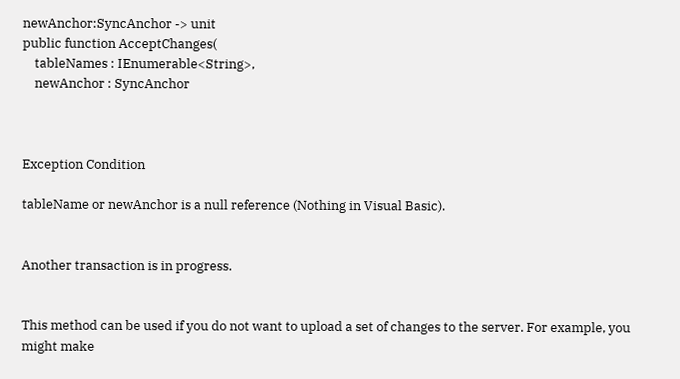newAnchor:SyncAnchor -> unit
public function AcceptChanges(
    tableNames : IEnumerable<String>,
    newAnchor : SyncAnchor



Exception Condition

tableName or newAnchor is a null reference (Nothing in Visual Basic).


Another transaction is in progress.


This method can be used if you do not want to upload a set of changes to the server. For example, you might make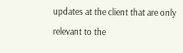updates at the client that are only relevant to the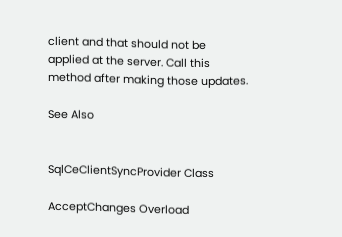client and that should not be applied at the server. Call this method after making those updates.

See Also


SqlCeClientSyncProvider Class

AcceptChanges Overload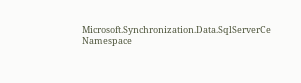Microsoft.Synchronization.Data.SqlServerCe Namespace